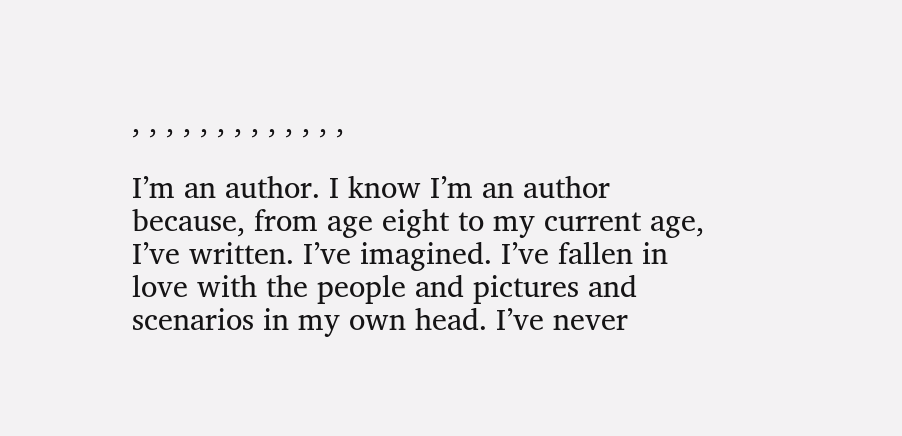, , , , , , , , , , , , ,

I’m an author. I know I’m an author because, from age eight to my current age, I’ve written. I’ve imagined. I’ve fallen in love with the people and pictures and scenarios in my own head. I’ve never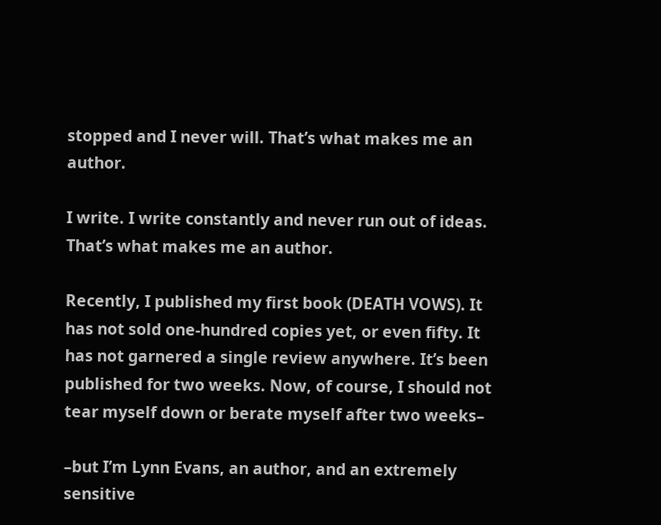stopped and I never will. That’s what makes me an author.

I write. I write constantly and never run out of ideas. That’s what makes me an author.

Recently, I published my first book (DEATH VOWS). It has not sold one-hundred copies yet, or even fifty. It has not garnered a single review anywhere. It’s been published for two weeks. Now, of course, I should not tear myself down or berate myself after two weeks–

–but I’m Lynn Evans, an author, and an extremely sensitive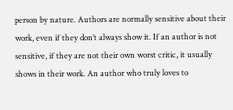person by nature. Authors are normally sensitive about their work, even if they don’t always show it. If an author is not sensitive, if they are not their own worst critic, it usually shows in their work. An author who truly loves to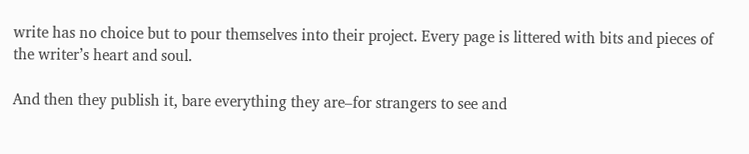write has no choice but to pour themselves into their project. Every page is littered with bits and pieces of the writer’s heart and soul.

And then they publish it, bare everything they are–for strangers to see and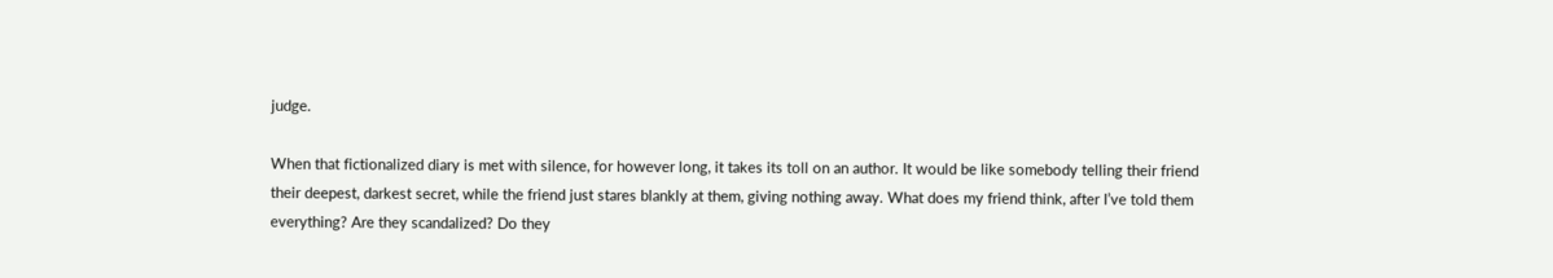judge.

When that fictionalized diary is met with silence, for however long, it takes its toll on an author. It would be like somebody telling their friend their deepest, darkest secret, while the friend just stares blankly at them, giving nothing away. What does my friend think, after I’ve told them everything? Are they scandalized? Do they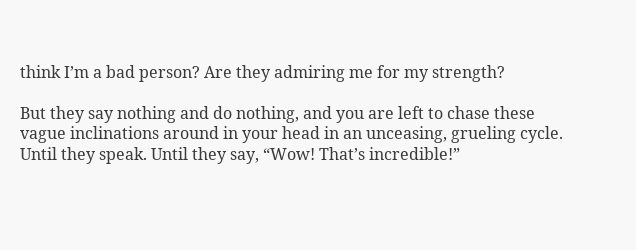think I’m a bad person? Are they admiring me for my strength?

But they say nothing and do nothing, and you are left to chase these vague inclinations around in your head in an unceasing, grueling cycle. Until they speak. Until they say, “Wow! That’s incredible!”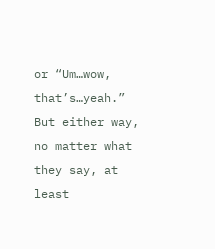or “Um…wow, that’s…yeah.” But either way, no matter what they say, at least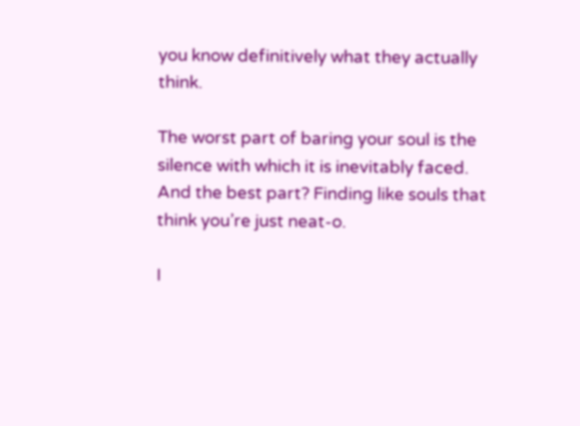you know definitively what they actually think.

The worst part of baring your soul is the silence with which it is inevitably faced. And the best part? Finding like souls that think you’re just neat-o.

I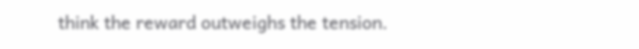think the reward outweighs the tension.